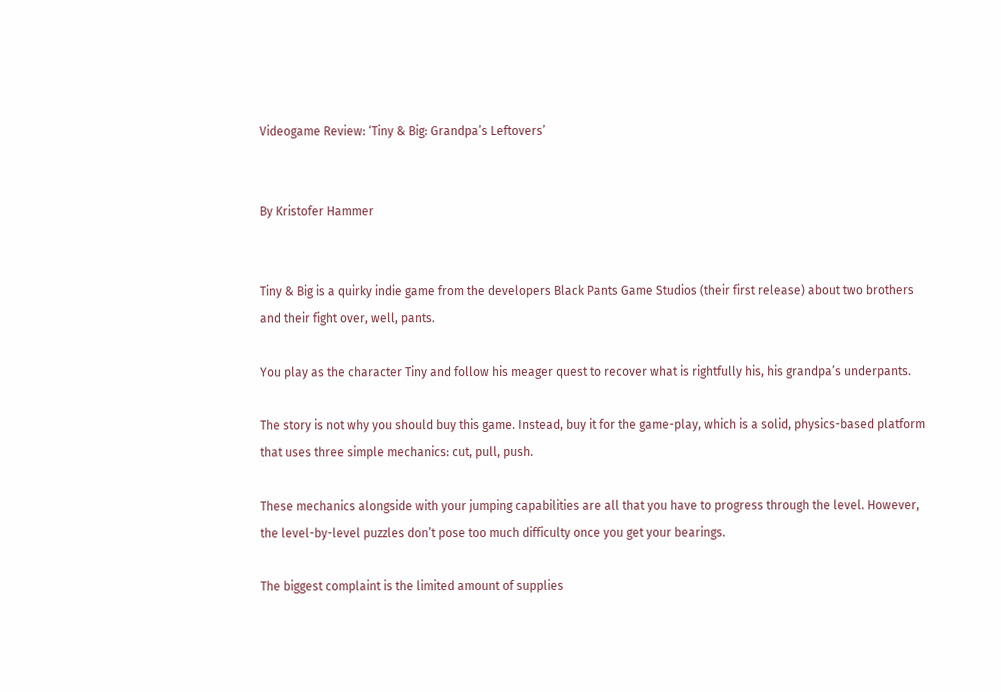Videogame Review: ‘Tiny & Big: Grandpa’s Leftovers’


By Kristofer Hammer


Tiny & Big is a quirky indie game from the developers Black Pants Game Studios (their first release) about two brothers and their fight over, well, pants.

You play as the character Tiny and follow his meager quest to recover what is rightfully his, his grandpa’s underpants.

The story is not why you should buy this game. Instead, buy it for the game-play, which is a solid, physics-based platform that uses three simple mechanics: cut, pull, push.

These mechanics alongside with your jumping capabilities are all that you have to progress through the level. However, the level-by-level puzzles don’t pose too much difficulty once you get your bearings.

The biggest complaint is the limited amount of supplies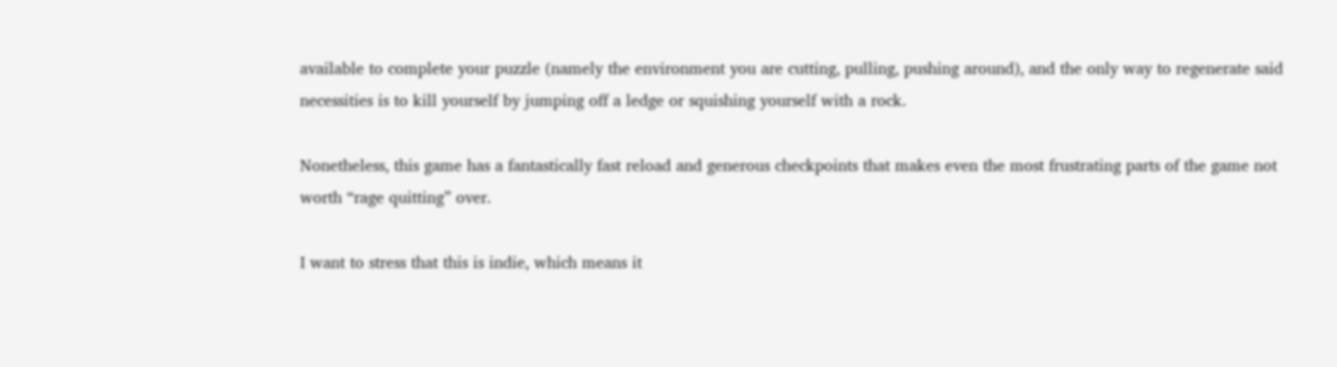available to complete your puzzle (namely the environment you are cutting, pulling, pushing around), and the only way to regenerate said necessities is to kill yourself by jumping off a ledge or squishing yourself with a rock.

Nonetheless, this game has a fantastically fast reload and generous checkpoints that makes even the most frustrating parts of the game not worth “rage quitting” over.

I want to stress that this is indie, which means it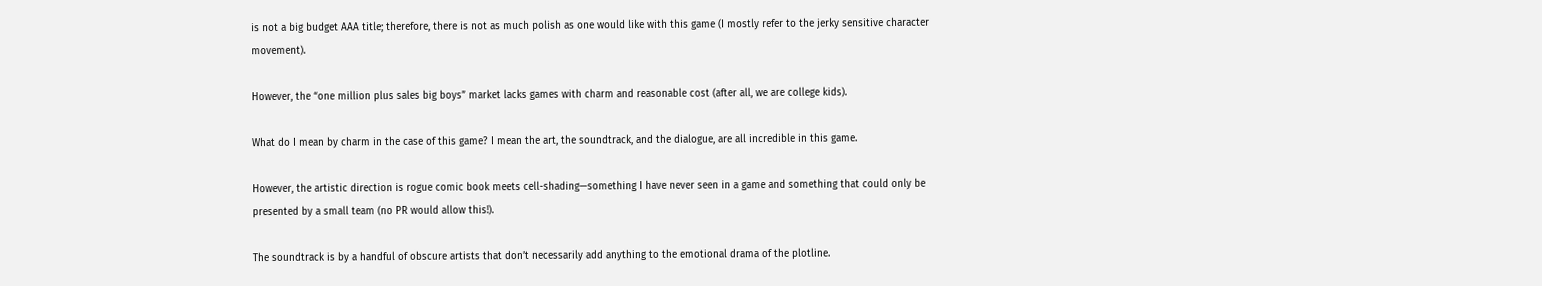is not a big budget AAA title; therefore, there is not as much polish as one would like with this game (I mostly refer to the jerky sensitive character movement).

However, the “one million plus sales big boys” market lacks games with charm and reasonable cost (after all, we are college kids).

What do I mean by charm in the case of this game? I mean the art, the soundtrack, and the dialogue, are all incredible in this game.

However, the artistic direction is rogue comic book meets cell-shading—something I have never seen in a game and something that could only be presented by a small team (no PR would allow this!).

The soundtrack is by a handful of obscure artists that don’t necessarily add anything to the emotional drama of the plotline.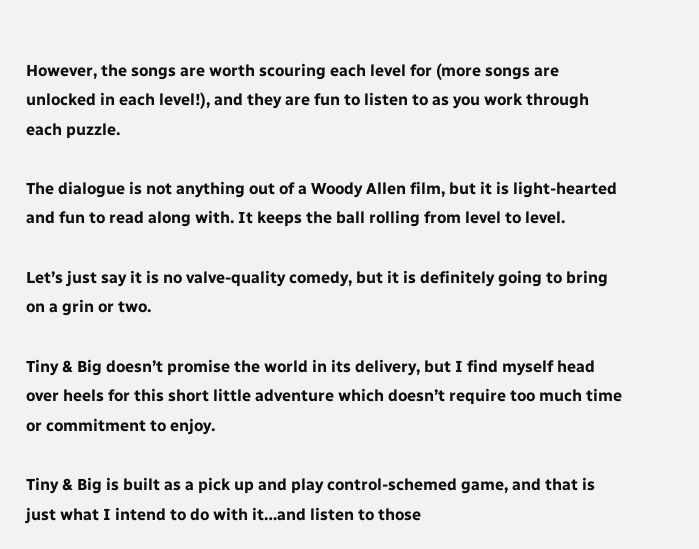However, the songs are worth scouring each level for (more songs are unlocked in each level!), and they are fun to listen to as you work through each puzzle.

The dialogue is not anything out of a Woody Allen film, but it is light-hearted and fun to read along with. It keeps the ball rolling from level to level.

Let’s just say it is no valve-quality comedy, but it is definitely going to bring on a grin or two.

Tiny & Big doesn’t promise the world in its delivery, but I find myself head over heels for this short little adventure which doesn’t require too much time or commitment to enjoy.

Tiny & Big is built as a pick up and play control-schemed game, and that is just what I intend to do with it…and listen to those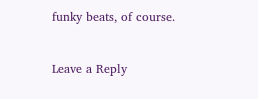funky beats, of course.


Leave a Reply